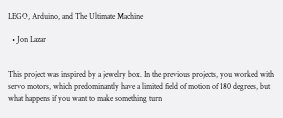LEGO, Arduino, and The Ultimate Machine

  • Jon Lazar


This project was inspired by a jewelry box. In the previous projects, you worked with servo motors, which predominantly have a limited field of motion of 180 degrees, but what happens if you want to make something turn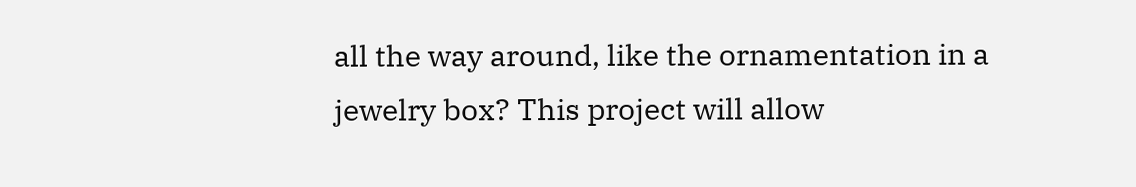all the way around, like the ornamentation in a jewelry box? This project will allow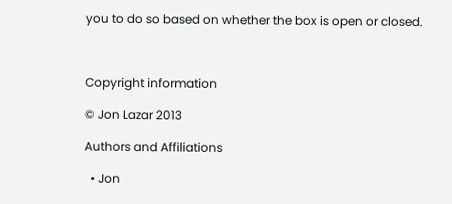you to do so based on whether the box is open or closed.



Copyright information

© Jon Lazar 2013

Authors and Affiliations

  • Jon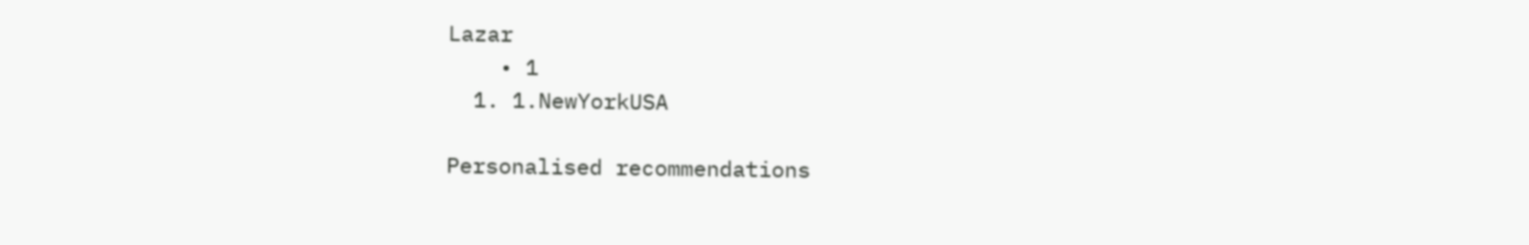Lazar
    • 1
  1. 1.NewYorkUSA

Personalised recommendations